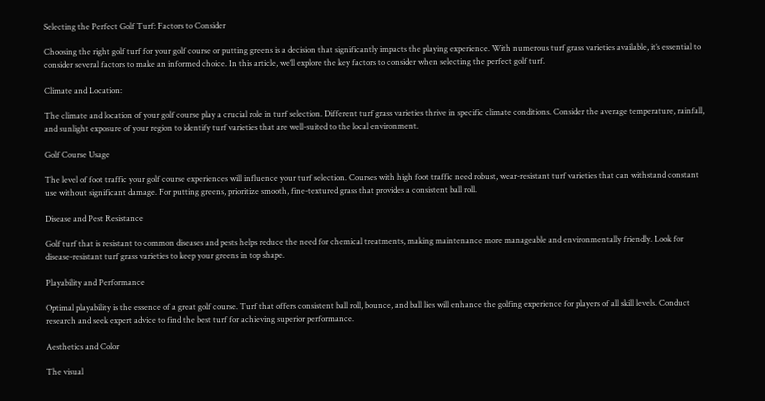Selecting the Perfect Golf Turf: Factors to Consider

Choosing the right golf turf for your golf course or putting greens is a decision that significantly impacts the playing experience. With numerous turf grass varieties available, it’s essential to consider several factors to make an informed choice. In this article, we’ll explore the key factors to consider when selecting the perfect golf turf.

Climate and Location:

The climate and location of your golf course play a crucial role in turf selection. Different turf grass varieties thrive in specific climate conditions. Consider the average temperature, rainfall, and sunlight exposure of your region to identify turf varieties that are well-suited to the local environment.

Golf Course Usage

The level of foot traffic your golf course experiences will influence your turf selection. Courses with high foot traffic need robust, wear-resistant turf varieties that can withstand constant use without significant damage. For putting greens, prioritize smooth, fine-textured grass that provides a consistent ball roll.

Disease and Pest Resistance

Golf turf that is resistant to common diseases and pests helps reduce the need for chemical treatments, making maintenance more manageable and environmentally friendly. Look for disease-resistant turf grass varieties to keep your greens in top shape.

Playability and Performance

Optimal playability is the essence of a great golf course. Turf that offers consistent ball roll, bounce, and ball lies will enhance the golfing experience for players of all skill levels. Conduct research and seek expert advice to find the best turf for achieving superior performance.

Aesthetics and Color

The visual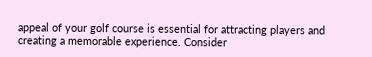appeal of your golf course is essential for attracting players and creating a memorable experience. Consider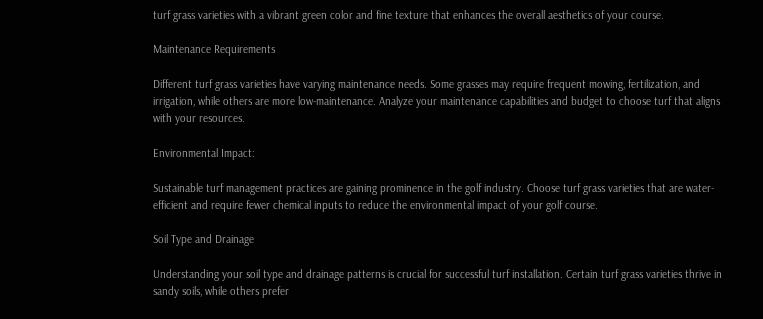turf grass varieties with a vibrant green color and fine texture that enhances the overall aesthetics of your course.

Maintenance Requirements

Different turf grass varieties have varying maintenance needs. Some grasses may require frequent mowing, fertilization, and irrigation, while others are more low-maintenance. Analyze your maintenance capabilities and budget to choose turf that aligns with your resources.

Environmental Impact:

Sustainable turf management practices are gaining prominence in the golf industry. Choose turf grass varieties that are water-efficient and require fewer chemical inputs to reduce the environmental impact of your golf course.

Soil Type and Drainage

Understanding your soil type and drainage patterns is crucial for successful turf installation. Certain turf grass varieties thrive in sandy soils, while others prefer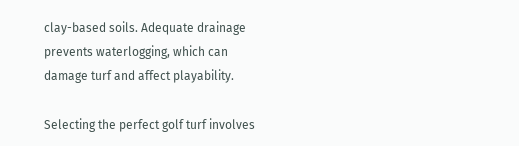clay-based soils. Adequate drainage prevents waterlogging, which can damage turf and affect playability.

Selecting the perfect golf turf involves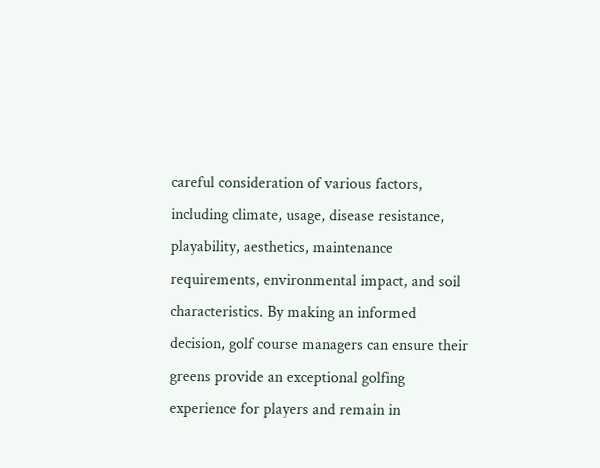careful consideration of various factors, including climate, usage, disease resistance, playability, aesthetics, maintenance requirements, environmental impact, and soil characteristics. By making an informed decision, golf course managers can ensure their greens provide an exceptional golfing experience for players and remain in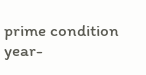prime condition year-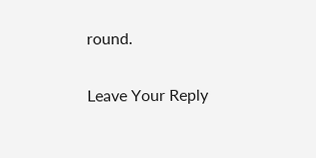round.

Leave Your Reply